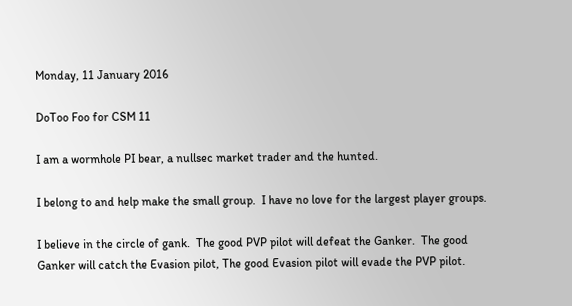Monday, 11 January 2016

DoToo Foo for CSM 11

I am a wormhole PI bear, a nullsec market trader and the hunted.

I belong to and help make the small group.  I have no love for the largest player groups.

I believe in the circle of gank.  The good PVP pilot will defeat the Ganker.  The good Ganker will catch the Evasion pilot, The good Evasion pilot will evade the PVP pilot.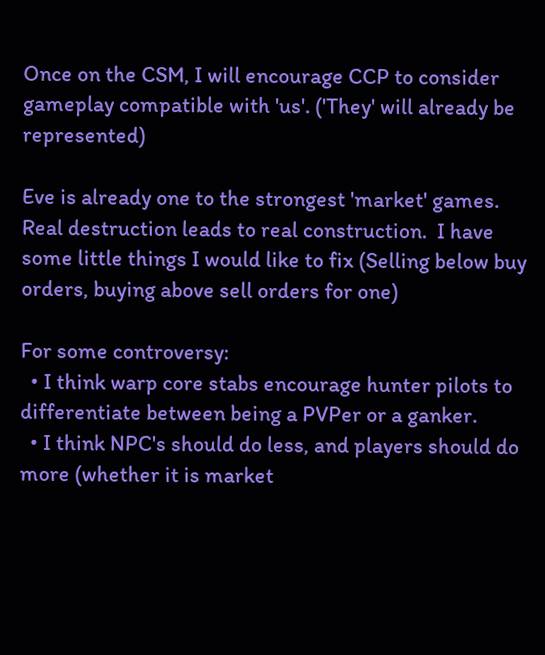Once on the CSM, I will encourage CCP to consider gameplay compatible with 'us'. ('They' will already be represented)

Eve is already one to the strongest 'market' games.  Real destruction leads to real construction.  I have some little things I would like to fix (Selling below buy orders, buying above sell orders for one)

For some controversy:
  • I think warp core stabs encourage hunter pilots to differentiate between being a PVPer or a ganker.
  • I think NPC's should do less, and players should do more (whether it is market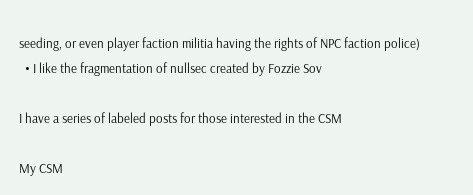seeding, or even player faction militia having the rights of NPC faction police)
  • I like the fragmentation of nullsec created by Fozzie Sov

I have a series of labeled posts for those interested in the CSM

My CSM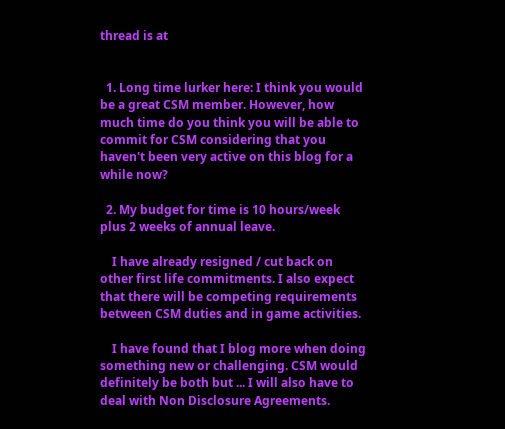thread is at


  1. Long time lurker here: I think you would be a great CSM member. However, how much time do you think you will be able to commit for CSM considering that you haven't been very active on this blog for a while now?

  2. My budget for time is 10 hours/week plus 2 weeks of annual leave.

    I have already resigned / cut back on other first life commitments. I also expect that there will be competing requirements between CSM duties and in game activities.

    I have found that I blog more when doing something new or challenging. CSM would definitely be both but ... I will also have to deal with Non Disclosure Agreements.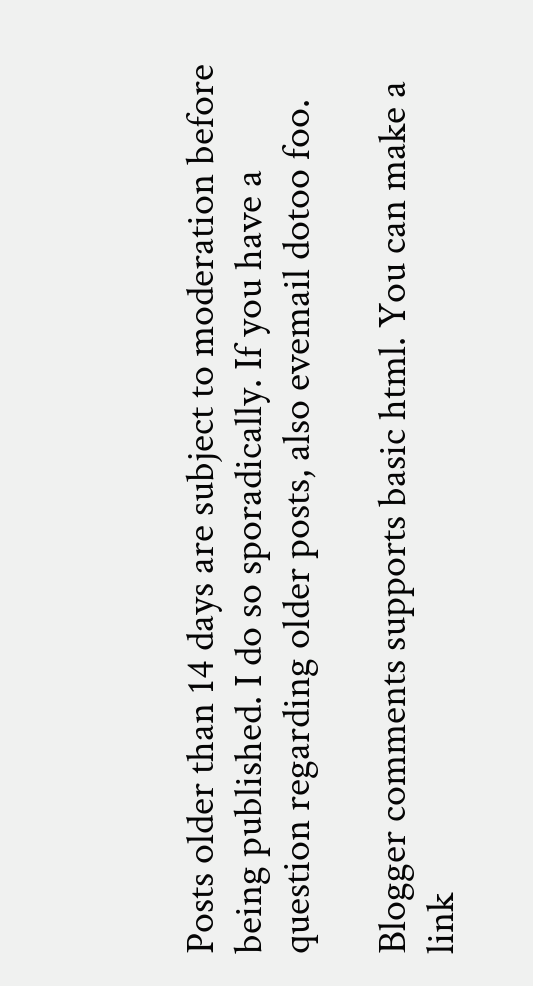Posts older than 14 days are subject to moderation before being published. I do so sporadically. If you have a question regarding older posts, also evemail dotoo foo.

Blogger comments supports basic html. You can make a link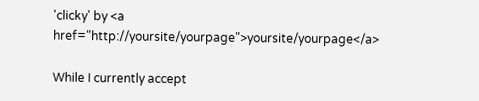'clicky' by <a href="http://yoursite/yourpage">yoursite/yourpage</a>

While I currently accept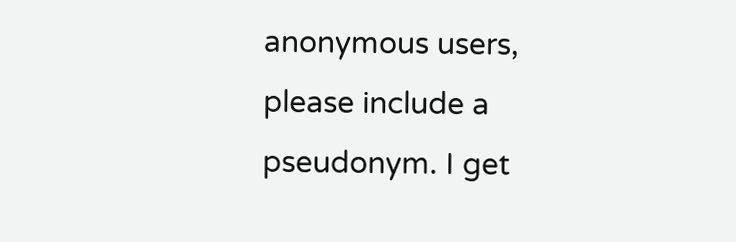anonymous users, please include a pseudonym. I get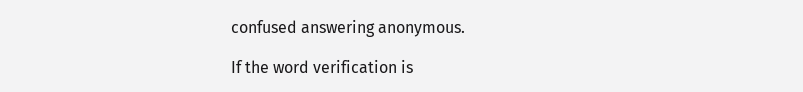confused answering anonymous.

If the word verification is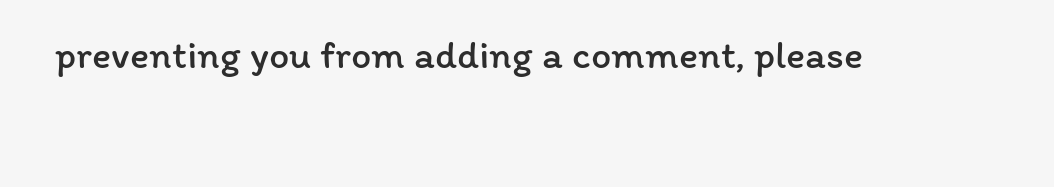preventing you from adding a comment, please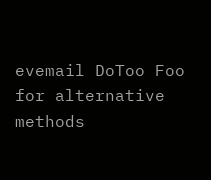evemail DoToo Foo for alternative methods